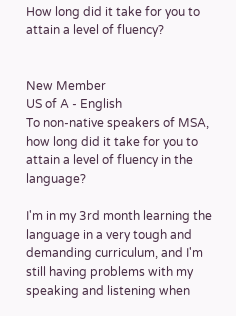How long did it take for you to attain a level of fluency?


New Member
US of A - English
To non-native speakers of MSA, how long did it take for you to attain a level of fluency in the language?

I'm in my 3rd month learning the language in a very tough and demanding curriculum, and I'm still having problems with my speaking and listening when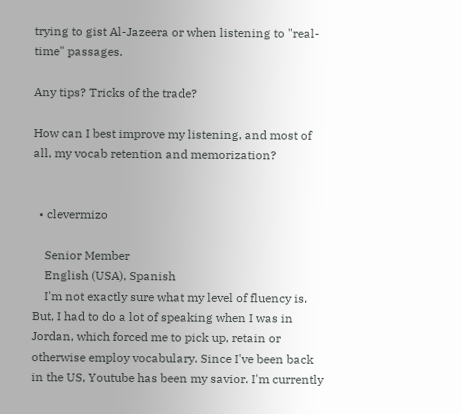trying to gist Al-Jazeera or when listening to "real-time" passages.

Any tips? Tricks of the trade?

How can I best improve my listening, and most of all, my vocab retention and memorization?


  • clevermizo

    Senior Member
    English (USA), Spanish
    I'm not exactly sure what my level of fluency is. But, I had to do a lot of speaking when I was in Jordan, which forced me to pick up, retain or otherwise employ vocabulary. Since I've been back in the US, Youtube has been my savior. I'm currently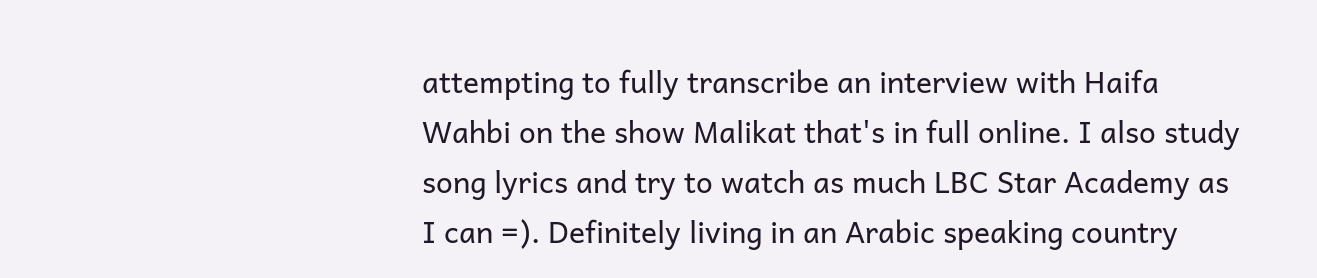attempting to fully transcribe an interview with Haifa Wahbi on the show Malikat that's in full online. I also study song lyrics and try to watch as much LBC Star Academy as I can =). Definitely living in an Arabic speaking country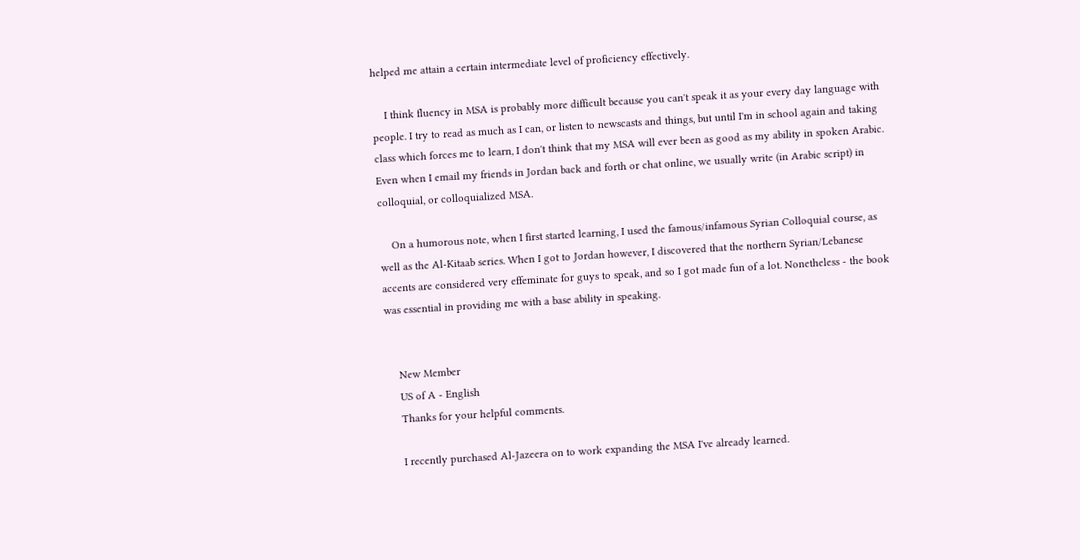helped me attain a certain intermediate level of proficiency effectively.

    I think fluency in MSA is probably more difficult because you can't speak it as your every day language with people. I try to read as much as I can, or listen to newscasts and things, but until I'm in school again and taking class which forces me to learn, I don't think that my MSA will ever been as good as my ability in spoken Arabic. Even when I email my friends in Jordan back and forth or chat online, we usually write (in Arabic script) in colloquial, or colloquialized MSA.

    On a humorous note, when I first started learning, I used the famous/infamous Syrian Colloquial course, as well as the Al-Kitaab series. When I got to Jordan however, I discovered that the northern Syrian/Lebanese accents are considered very effeminate for guys to speak, and so I got made fun of a lot. Nonetheless - the book was essential in providing me with a base ability in speaking.


    New Member
    US of A - English
    Thanks for your helpful comments.

    I recently purchased Al-Jazeera on to work expanding the MSA I've already learned.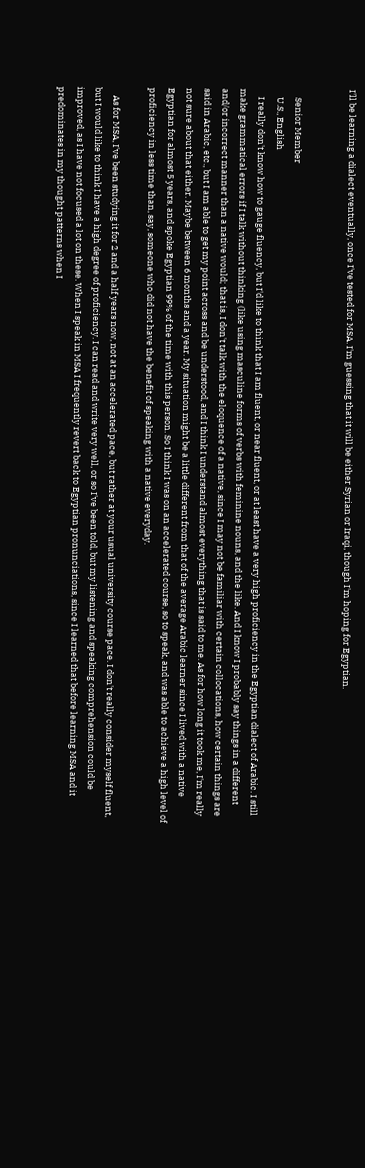I'll be learning a dialect eventually, once I've tested for MSA. I'm guessing that it will be either Syrian or Iraqi, though I'm hoping for Egyptian.


    Senior Member
    U.S., English
    I really don't know how to gauge fluency, but I'd like to think that I am fluent, or near fluent, or at least have a very high proficiency in the Egyptian dialect of Arabic. I still make grammatical errors if I talk without thinking (like using masculine forms of verbs with feminine nouns, and the like. And I know I probably say things in a different and/or incorrect manner than a native would; that is, I don't talk with the eloquence of a native, since I may not be familiar with certain collocations, how certain things are said in Arabic, etc., but I am able to get my point across and be understood, and I think I understand almost everything that is said to me. As for how long it took me, I'm really not sure about that either. Maybe between 6 months and a year. My situation might be a little different from that of the average Arabic learner since I lived with a native Egyptian for almost 5 years, and spoke Egyptian 99% of the time with this person. So I think I was on an accelerated course, so to speak, and was able to achieve a high level of proficiency in less time than, say, someone who did not have the benefit of speaking with a native everyday.

    As for MSA, I've been studying it for 2 and a half years now, not at an accelerated pace, but rather at your usual university course pace. I don't really consider myself fluent, but I would like to think I have a high degree of proficiency. I can read and write very well, or so I've been told, but my listening and speaking comprehension could be improved, as I have not focused a lot on these. When I speak in MSA I frequently revert back to Egyptian pronunciations, since I learned that before learning MSA and it predominates in my thought patterns when I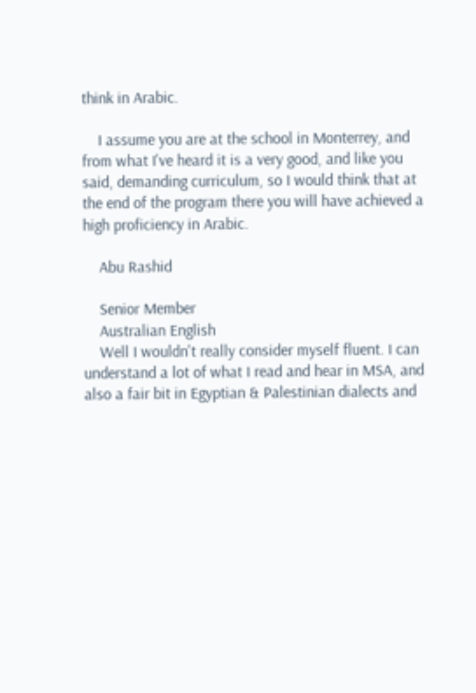think in Arabic.

    I assume you are at the school in Monterrey, and from what I've heard it is a very good, and like you said, demanding curriculum, so I would think that at the end of the program there you will have achieved a high proficiency in Arabic.

    Abu Rashid

    Senior Member
    Australian English
    Well I wouldn't really consider myself fluent. I can understand a lot of what I read and hear in MSA, and also a fair bit in Egyptian & Palestinian dialects and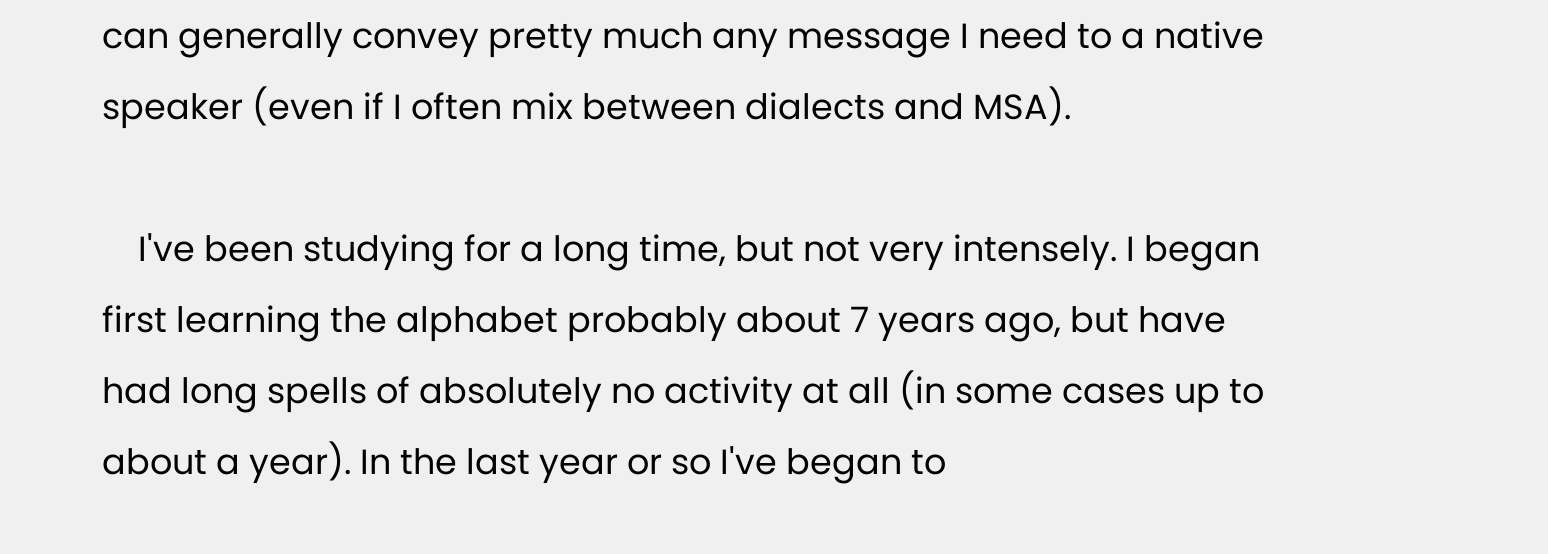can generally convey pretty much any message I need to a native speaker (even if I often mix between dialects and MSA).

    I've been studying for a long time, but not very intensely. I began first learning the alphabet probably about 7 years ago, but have had long spells of absolutely no activity at all (in some cases up to about a year). In the last year or so I've began to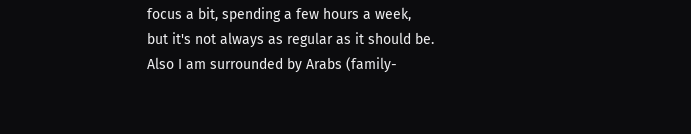focus a bit, spending a few hours a week, but it's not always as regular as it should be. Also I am surrounded by Arabs (family-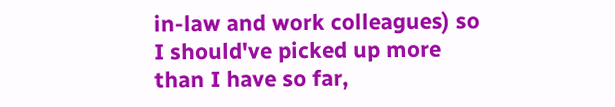in-law and work colleagues) so I should've picked up more than I have so far,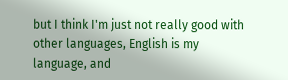but I think I'm just not really good with other languages, English is my language, and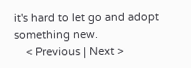it's hard to let go and adopt something new.
    < Previous | Next >